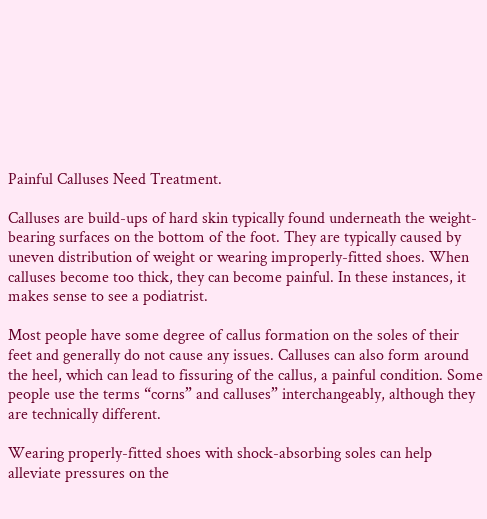Painful Calluses Need Treatment.

Calluses are build-ups of hard skin typically found underneath the weight-bearing surfaces on the bottom of the foot. They are typically caused by uneven distribution of weight or wearing improperly-fitted shoes. When calluses become too thick, they can become painful. In these instances, it makes sense to see a podiatrist.

Most people have some degree of callus formation on the soles of their feet and generally do not cause any issues. Calluses can also form around the heel, which can lead to fissuring of the callus, a painful condition. Some people use the terms “corns” and calluses” interchangeably, although they are technically different.

Wearing properly-fitted shoes with shock-absorbing soles can help alleviate pressures on the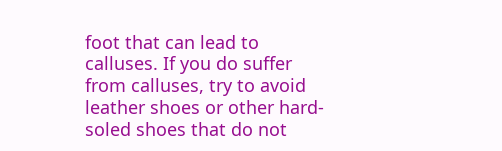foot that can lead to calluses. If you do suffer from calluses, try to avoid leather shoes or other hard-soled shoes that do not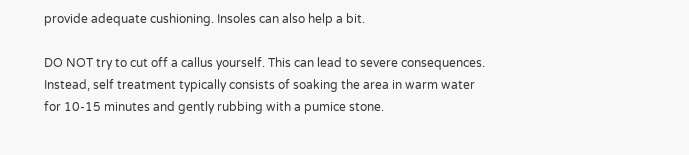provide adequate cushioning. Insoles can also help a bit.

DO NOT try to cut off a callus yourself. This can lead to severe consequences. Instead, self treatment typically consists of soaking the area in warm water for 10-15 minutes and gently rubbing with a pumice stone.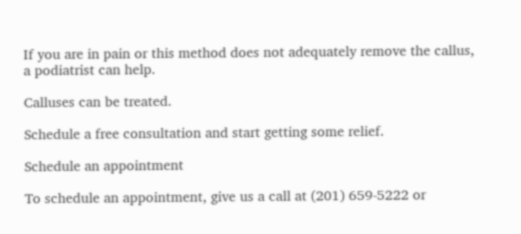If you are in pain or this method does not adequately remove the callus, a podiatrist can help.

Calluses can be treated.

Schedule a free consultation and start getting some relief.

Schedule an appointment

To schedule an appointment, give us a call at (201) 659-5222 or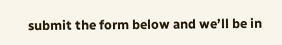submit the form below and we’ll be in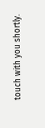touch with you shortly.